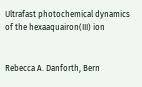Ultrafast photochemical dynamics of the hexaaquairon(III) ion


Rebecca A. Danforth, Bern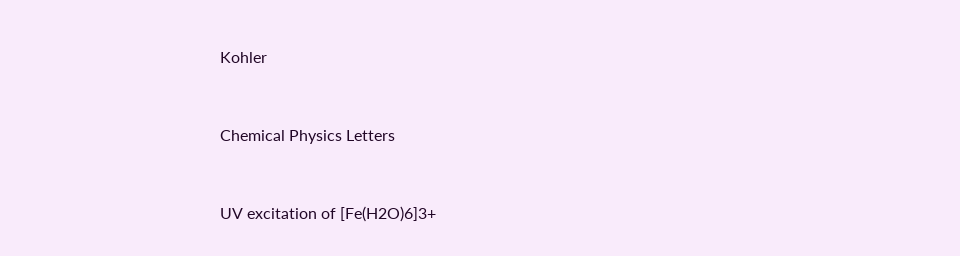Kohler


Chemical Physics Letters


UV excitation of [Fe(H2O)6]3+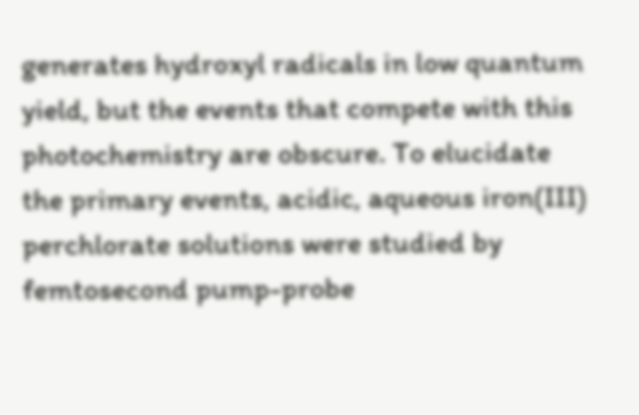generates hydroxyl radicals in low quantum yield, but the events that compete with this photochemistry are obscure. To elucidate the primary events, acidic, aqueous iron(III) perchlorate solutions were studied by femtosecond pump-probe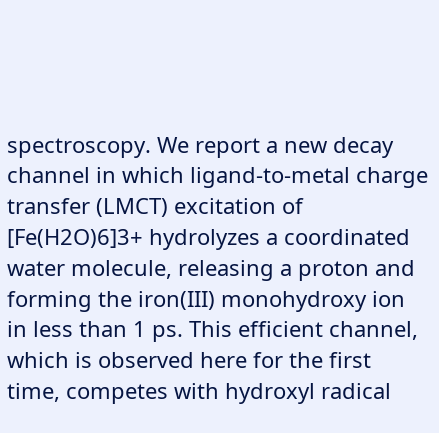spectroscopy. We report a new decay channel in which ligand-to-metal charge transfer (LMCT) excitation of [Fe(H2O)6]3+ hydrolyzes a coordinated water molecule, releasing a proton and forming the iron(III) monohydroxy ion in less than 1 ps. This efficient channel, which is observed here for the first time, competes with hydroxyl radical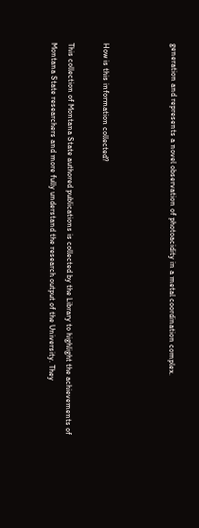generation and represents a novel observation of photoacidity in a metal coordination complex.



How is this information collected?

This collection of Montana State authored publications is collected by the Library to highlight the achievements of Montana State researchers and more fully understand the research output of the University. They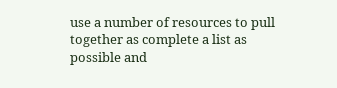use a number of resources to pull together as complete a list as possible and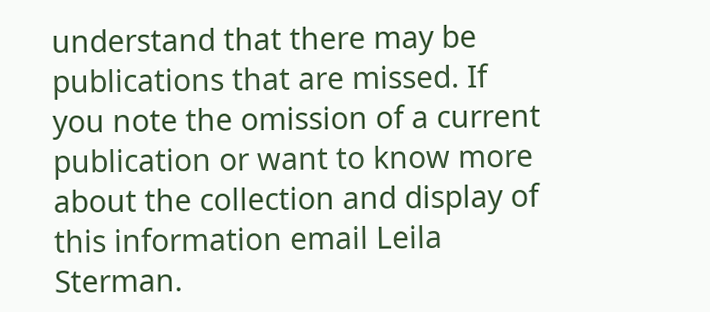understand that there may be publications that are missed. If you note the omission of a current publication or want to know more about the collection and display of this information email Leila Sterman.